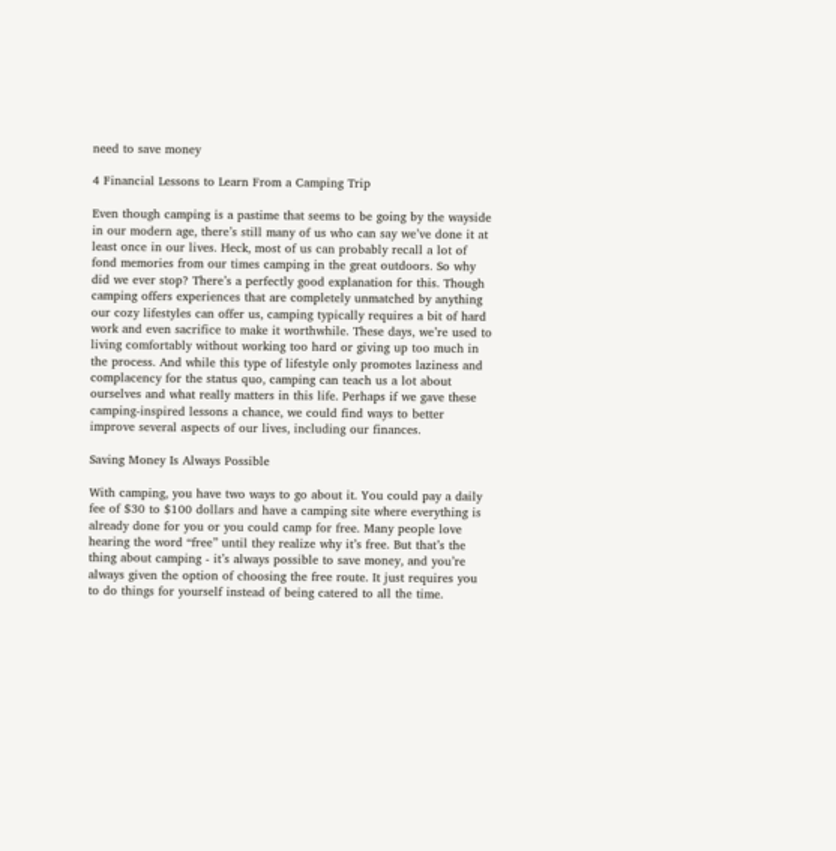need to save money

4 Financial Lessons to Learn From a Camping Trip

Even though camping is a pastime that seems to be going by the wayside in our modern age, there’s still many of us who can say we’ve done it at least once in our lives. Heck, most of us can probably recall a lot of fond memories from our times camping in the great outdoors. So why did we ever stop? There’s a perfectly good explanation for this. Though camping offers experiences that are completely unmatched by anything our cozy lifestyles can offer us, camping typically requires a bit of hard work and even sacrifice to make it worthwhile. These days, we’re used to living comfortably without working too hard or giving up too much in the process. And while this type of lifestyle only promotes laziness and complacency for the status quo, camping can teach us a lot about ourselves and what really matters in this life. Perhaps if we gave these camping-inspired lessons a chance, we could find ways to better improve several aspects of our lives, including our finances.

Saving Money Is Always Possible

With camping, you have two ways to go about it. You could pay a daily fee of $30 to $100 dollars and have a camping site where everything is already done for you or you could camp for free. Many people love hearing the word “free” until they realize why it’s free. But that’s the thing about camping - it’s always possible to save money, and you’re always given the option of choosing the free route. It just requires you to do things for yourself instead of being catered to all the time.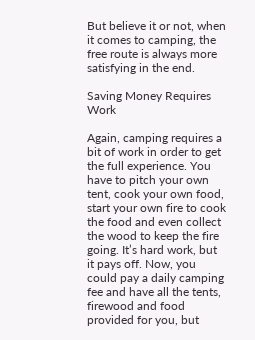But believe it or not, when it comes to camping, the free route is always more satisfying in the end.

Saving Money Requires Work

Again, camping requires a bit of work in order to get the full experience. You have to pitch your own tent, cook your own food, start your own fire to cook the food and even collect the wood to keep the fire going. It’s hard work, but it pays off. Now, you could pay a daily camping fee and have all the tents, firewood and food provided for you, but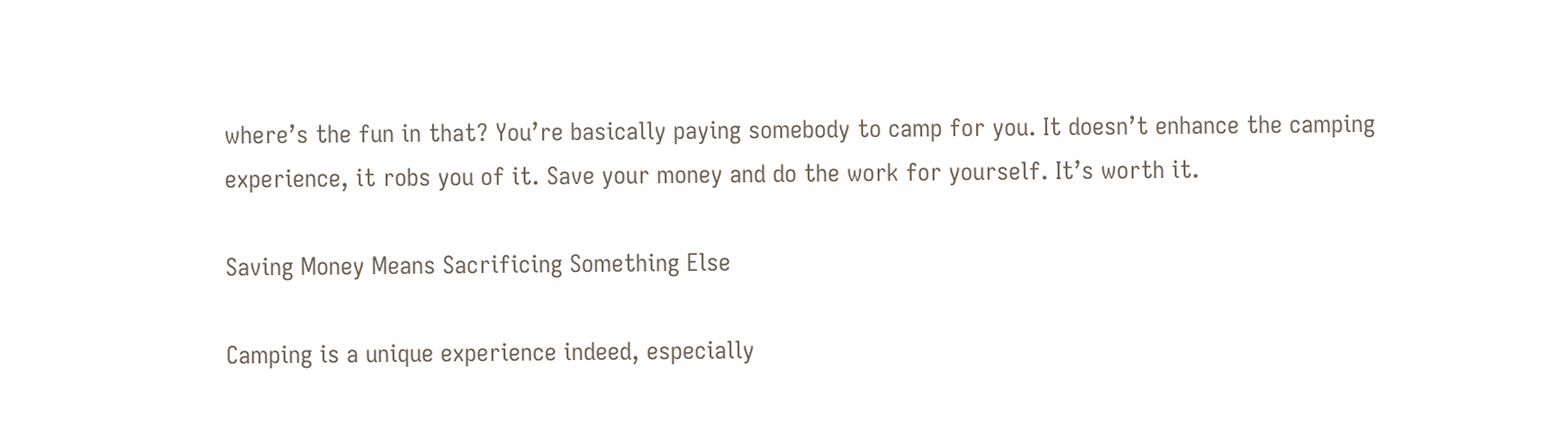where’s the fun in that? You’re basically paying somebody to camp for you. It doesn’t enhance the camping experience, it robs you of it. Save your money and do the work for yourself. It’s worth it.

Saving Money Means Sacrificing Something Else

Camping is a unique experience indeed, especially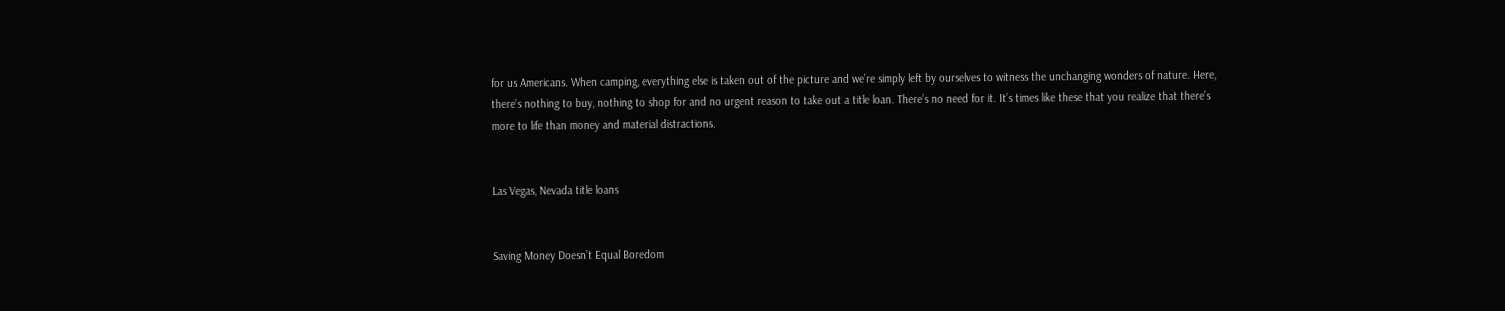for us Americans. When camping, everything else is taken out of the picture and we’re simply left by ourselves to witness the unchanging wonders of nature. Here, there’s nothing to buy, nothing to shop for and no urgent reason to take out a title loan. There’s no need for it. It’s times like these that you realize that there’s more to life than money and material distractions.


Las Vegas, Nevada title loans


Saving Money Doesn’t Equal Boredom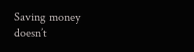Saving money doesn’t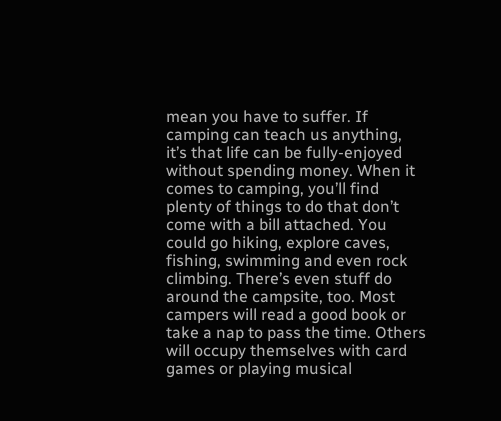mean you have to suffer. If camping can teach us anything, it’s that life can be fully-enjoyed without spending money. When it comes to camping, you’ll find plenty of things to do that don’t come with a bill attached. You could go hiking, explore caves, fishing, swimming and even rock climbing. There’s even stuff do around the campsite, too. Most campers will read a good book or take a nap to pass the time. Others will occupy themselves with card games or playing musical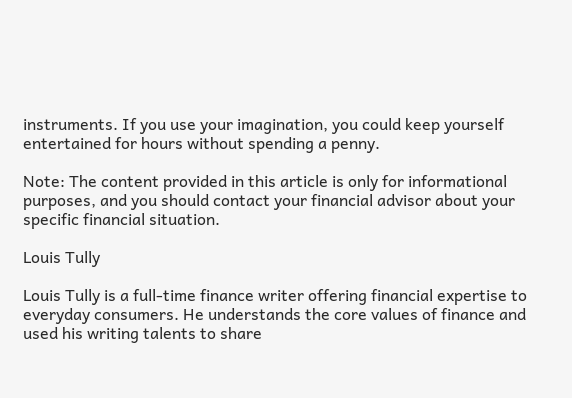instruments. If you use your imagination, you could keep yourself entertained for hours without spending a penny.

Note: The content provided in this article is only for informational purposes, and you should contact your financial advisor about your specific financial situation.

Louis Tully

Louis Tully is a full-time finance writer offering financial expertise to everyday consumers. He understands the core values of finance and used his writing talents to share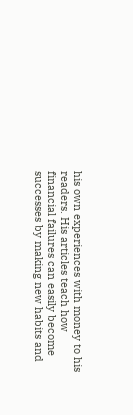his own experiences with money to his readers. His articles teach how financial failures can easily become successes by making new habits and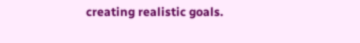creating realistic goals.